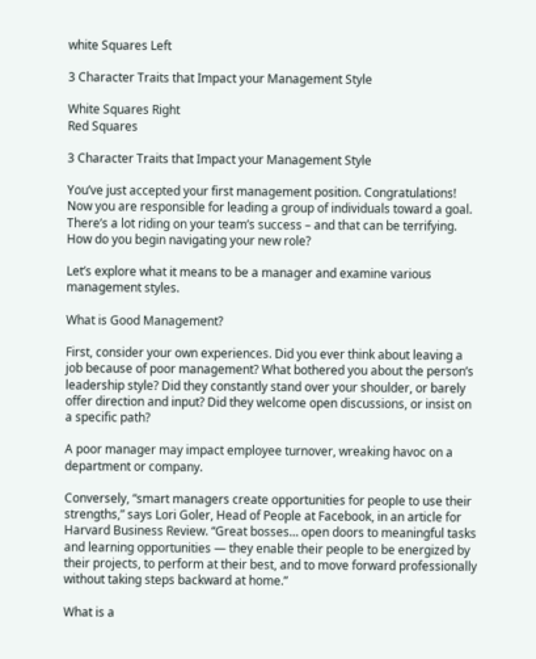white Squares Left

3 Character Traits that Impact your Management Style

White Squares Right
Red Squares

3 Character Traits that Impact your Management Style

You’ve just accepted your first management position. Congratulations! Now you are responsible for leading a group of individuals toward a goal. There’s a lot riding on your team’s success – and that can be terrifying. How do you begin navigating your new role?

Let’s explore what it means to be a manager and examine various management styles.

What is Good Management?

First, consider your own experiences. Did you ever think about leaving a job because of poor management? What bothered you about the person’s leadership style? Did they constantly stand over your shoulder, or barely offer direction and input? Did they welcome open discussions, or insist on a specific path?

A poor manager may impact employee turnover, wreaking havoc on a department or company.

Conversely, “smart managers create opportunities for people to use their strengths,” says Lori Goler, Head of People at Facebook, in an article for Harvard Business Review. “Great bosses… open doors to meaningful tasks and learning opportunities — they enable their people to be energized by their projects, to perform at their best, and to move forward professionally without taking steps backward at home.”

What is a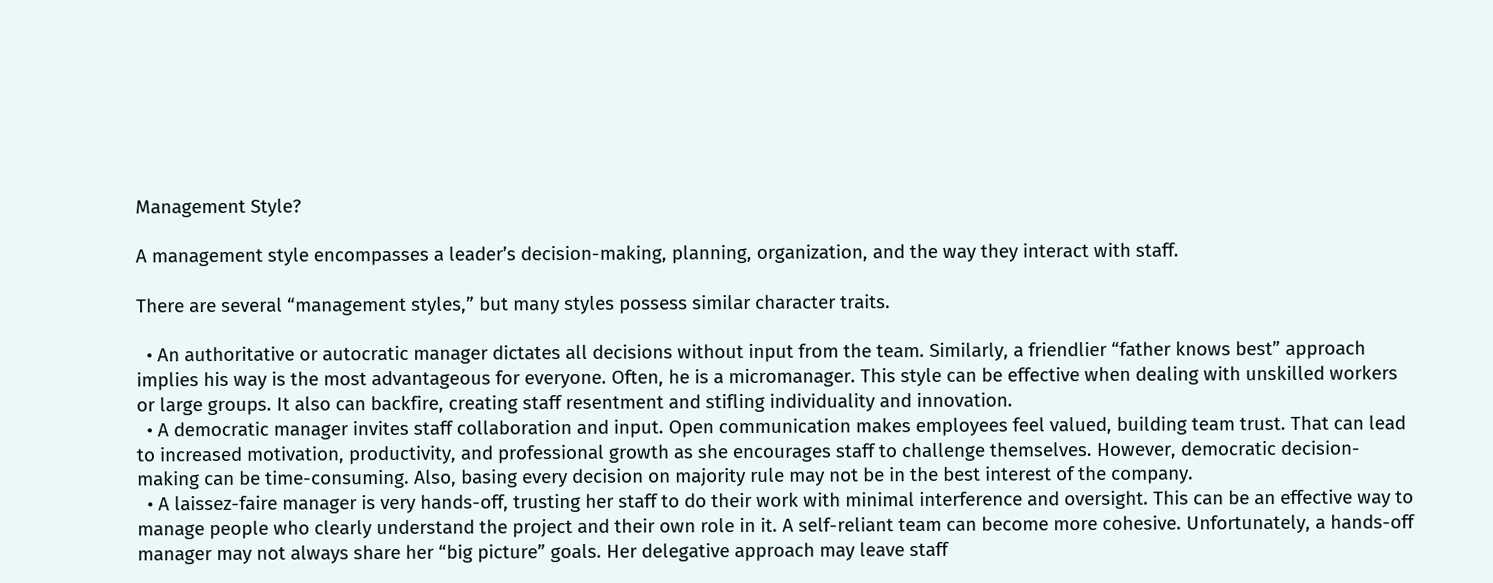Management Style?

A management style encompasses a leader’s decision-making, planning, organization, and the way they interact with staff.

There are several “management styles,” but many styles possess similar character traits.

  • An authoritative or autocratic manager dictates all decisions without input from the team. Similarly, a friendlier “father knows best” approach implies his way is the most advantageous for everyone. Often, he is a micromanager. This style can be effective when dealing with unskilled workers or large groups. It also can backfire, creating staff resentment and stifling individuality and innovation.
  • A democratic manager invites staff collaboration and input. Open communication makes employees feel valued, building team trust. That can lead to increased motivation, productivity, and professional growth as she encourages staff to challenge themselves. However, democratic decision-making can be time-consuming. Also, basing every decision on majority rule may not be in the best interest of the company.
  • A laissez-faire manager is very hands-off, trusting her staff to do their work with minimal interference and oversight. This can be an effective way to manage people who clearly understand the project and their own role in it. A self-reliant team can become more cohesive. Unfortunately, a hands-off manager may not always share her “big picture” goals. Her delegative approach may leave staff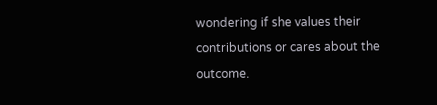wondering if she values their contributions or cares about the outcome.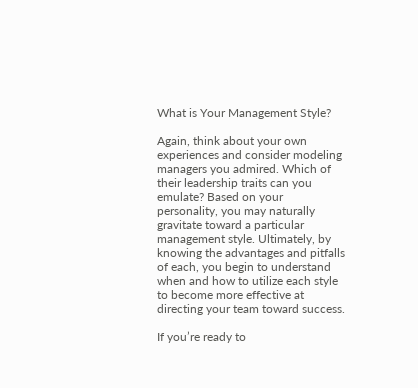What is Your Management Style?

Again, think about your own experiences and consider modeling managers you admired. Which of their leadership traits can you emulate? Based on your personality, you may naturally gravitate toward a particular management style. Ultimately, by knowing the advantages and pitfalls of each, you begin to understand when and how to utilize each style to become more effective at directing your team toward success.

If you’re ready to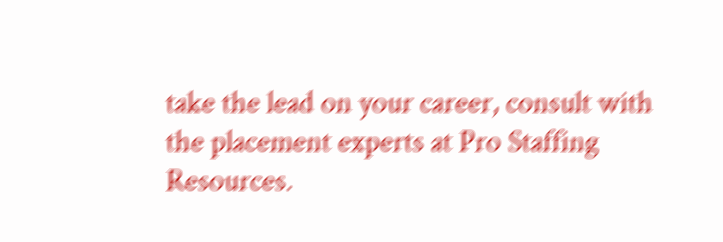take the lead on your career, consult with the placement experts at Pro Staffing Resources.